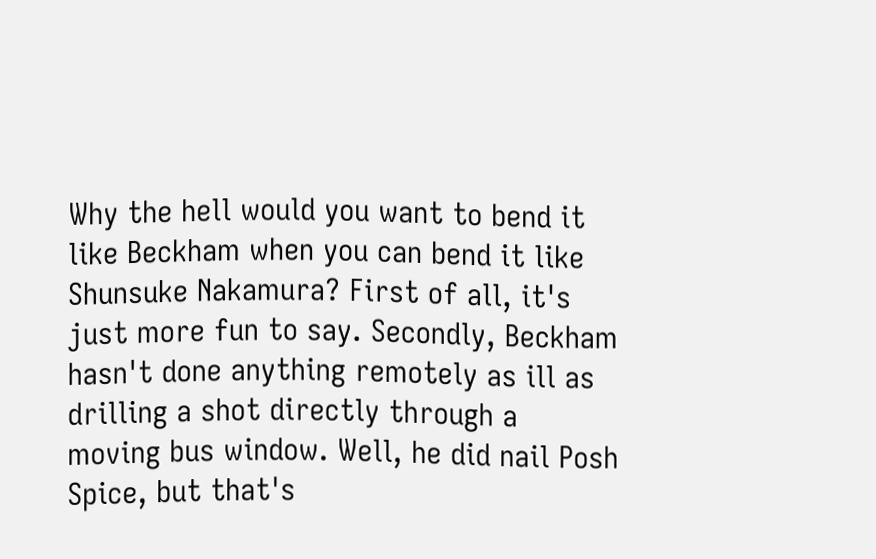Why the hell would you want to bend it like Beckham when you can bend it like Shunsuke Nakamura? First of all, it's just more fun to say. Secondly, Beckham hasn't done anything remotely as ill as drilling a shot directly through a moving bus window. Well, he did nail Posh Spice, but that's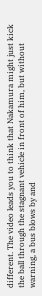different. The video leads you to think that Nakamura might just kick the ball through the stagnant vehicle in front of him, but without warning, a bus blows by and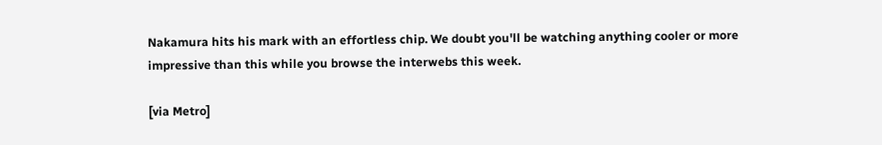Nakamura hits his mark with an effortless chip. We doubt you'll be watching anything cooler or more impressive than this while you browse the interwebs this week.

[via Metro]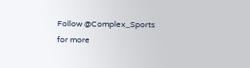Follow @Complex_Sports for more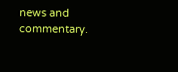news and commentary.